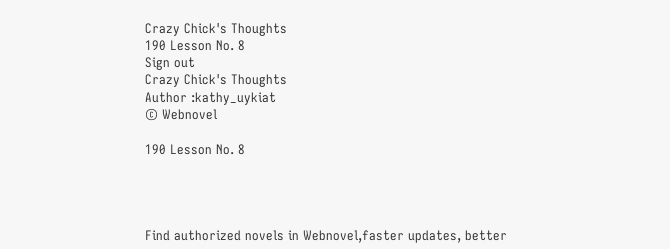Crazy Chick's Thoughts
190 Lesson No. 8
Sign out
Crazy Chick's Thoughts
Author :kathy_uykiat
© Webnovel

190 Lesson No. 8




Find authorized novels in Webnovel,faster updates, better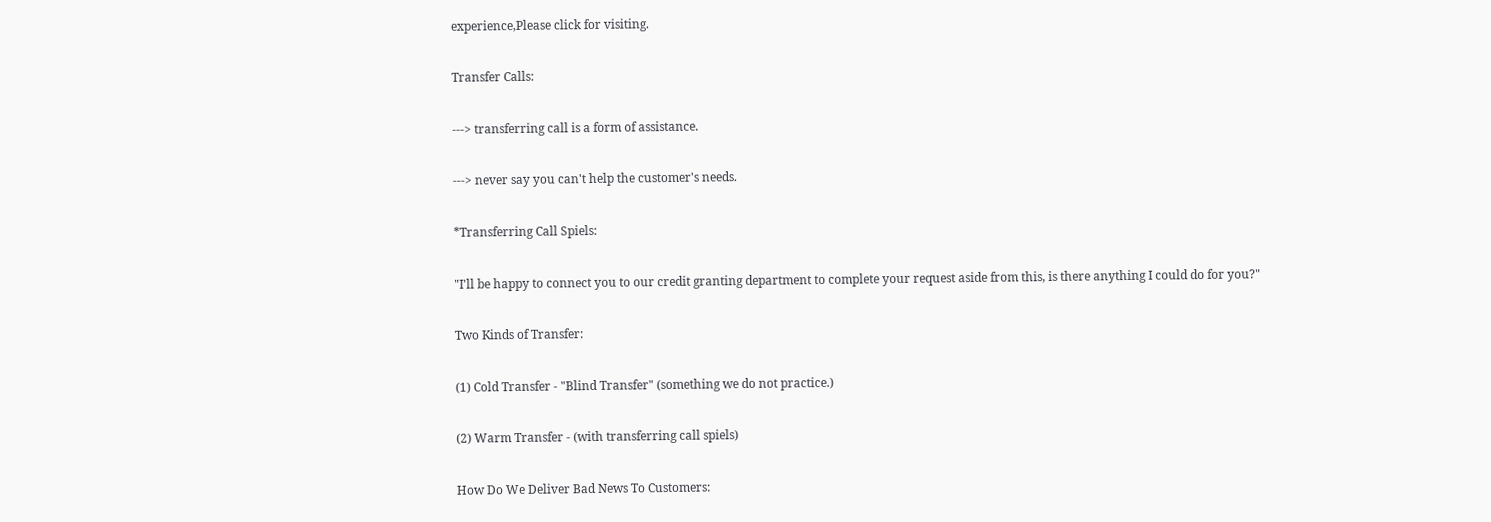experience,Please click for visiting.

Transfer Calls:

---> transferring call is a form of assistance.

---> never say you can't help the customer's needs.

*Transferring Call Spiels:

"I'll be happy to connect you to our credit granting department to complete your request aside from this, is there anything I could do for you?"

Two Kinds of Transfer:

(1) Cold Transfer - "Blind Transfer" (something we do not practice.)

(2) Warm Transfer - (with transferring call spiels)

How Do We Deliver Bad News To Customers: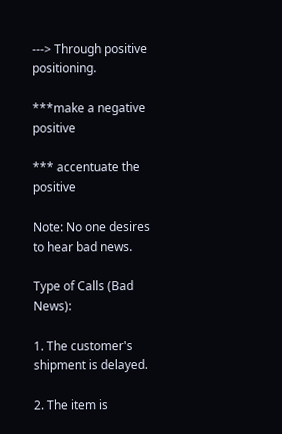---> Through positive positioning.

***make a negative positive

*** accentuate the positive

Note: No one desires to hear bad news.

Type of Calls (Bad News):

1. The customer's shipment is delayed.

2. The item is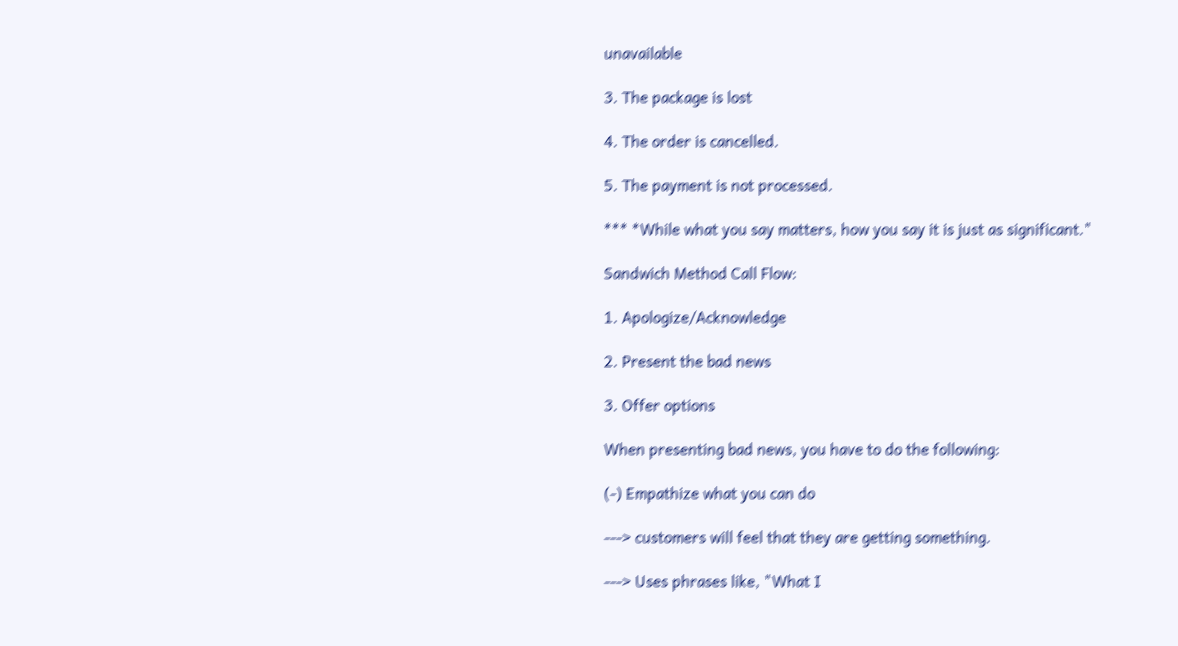unavailable

3. The package is lost

4. The order is cancelled.

5. The payment is not processed.

*** *While what you say matters, how you say it is just as significant."

Sandwich Method Call Flow:

1. Apologize/Acknowledge

2. Present the bad news

3. Offer options

When presenting bad news, you have to do the following:

(-) Empathize what you can do

---> customers will feel that they are getting something.

---> Uses phrases like, "What I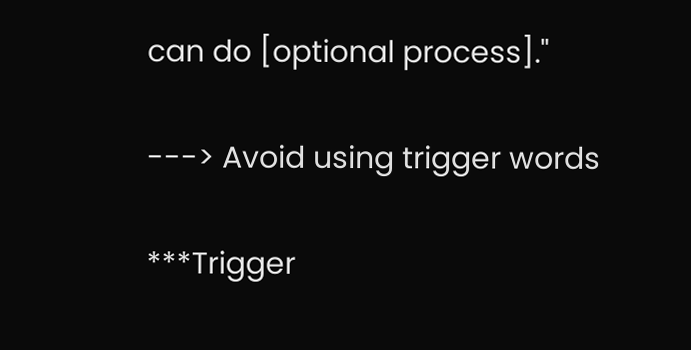can do [optional process]."

---> Avoid using trigger words

***Trigger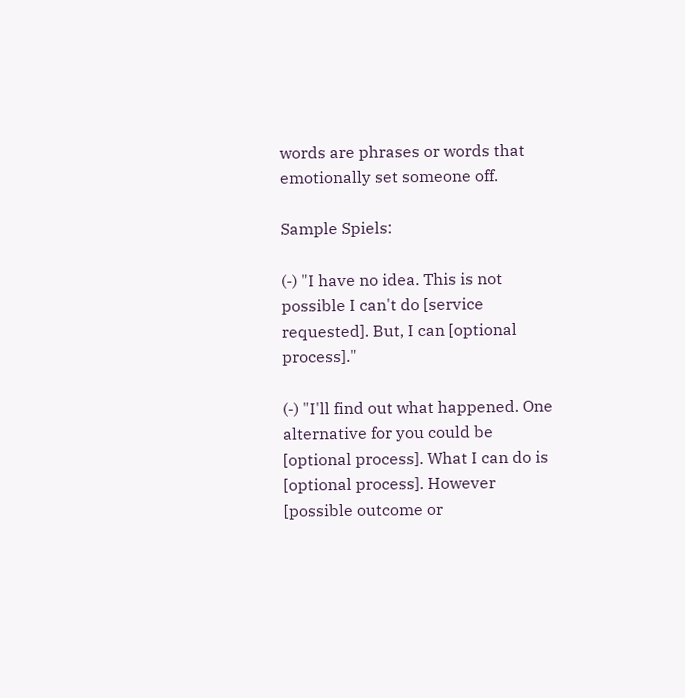words are phrases or words that emotionally set someone off.

Sample Spiels:

(-) "I have no idea. This is not possible I can't do [service requested]. But, I can [optional process]."

(-) "I'll find out what happened. One alternative for you could be [optional process]. What I can do is [optional process]. However [possible outcome or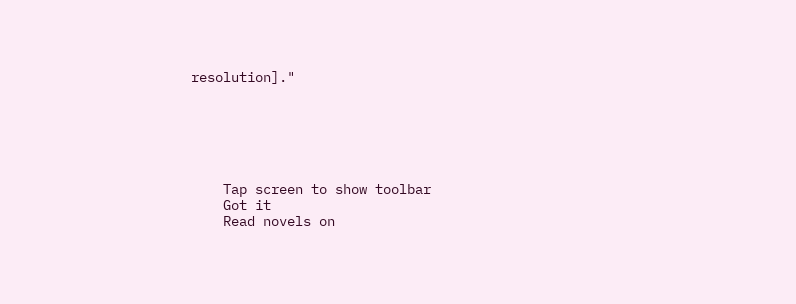resolution]."






    Tap screen to show toolbar
    Got it
    Read novels on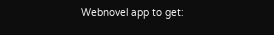Webnovel app to get: